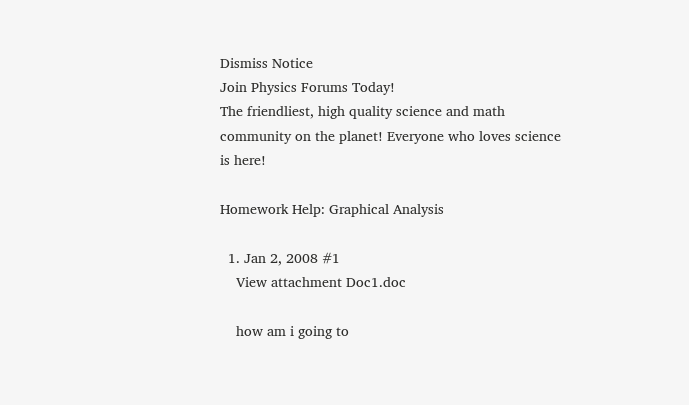Dismiss Notice
Join Physics Forums Today!
The friendliest, high quality science and math community on the planet! Everyone who loves science is here!

Homework Help: Graphical Analysis

  1. Jan 2, 2008 #1
    View attachment Doc1.doc

    how am i going to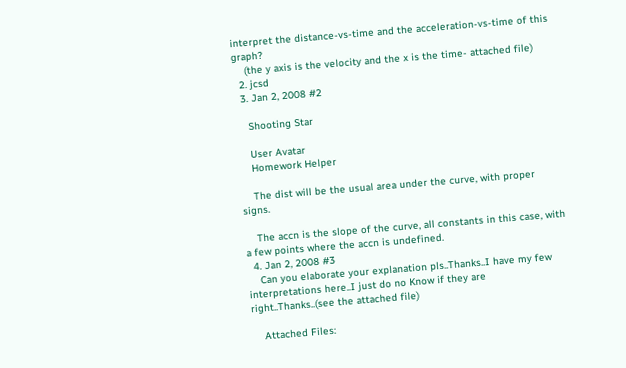interpret the distance-vs-time and the acceleration-vs-time of this graph?
    (the y axis is the velocity and the x is the time- attached file)
  2. jcsd
  3. Jan 2, 2008 #2

    Shooting Star

    User Avatar
    Homework Helper

    The dist will be the usual area under the curve, with proper signs.

    The accn is the slope of the curve, all constants in this case, with a few points where the accn is undefined.
  4. Jan 2, 2008 #3
    Can you elaborate your explanation pls..Thanks..I have my few interpretations here..I just do no Know if they are right..Thanks..(see the attached file)

    Attached Files: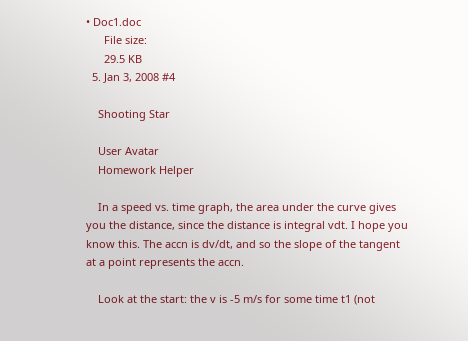• Doc1.doc
      File size:
      29.5 KB
  5. Jan 3, 2008 #4

    Shooting Star

    User Avatar
    Homework Helper

    In a speed vs. time graph, the area under the curve gives you the distance, since the distance is integral vdt. I hope you know this. The accn is dv/dt, and so the slope of the tangent at a point represents the accn.

    Look at the start: the v is -5 m/s for some time t1 (not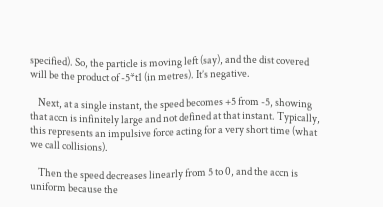specified). So, the particle is moving left (say), and the dist covered will be the product of -5*t1 (in metres). It’s negative.

    Next, at a single instant, the speed becomes +5 from -5, showing that accn is infinitely large and not defined at that instant. Typically, this represents an impulsive force acting for a very short time (what we call collisions).

    Then the speed decreases linearly from 5 to 0, and the accn is uniform because the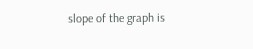slope of the graph is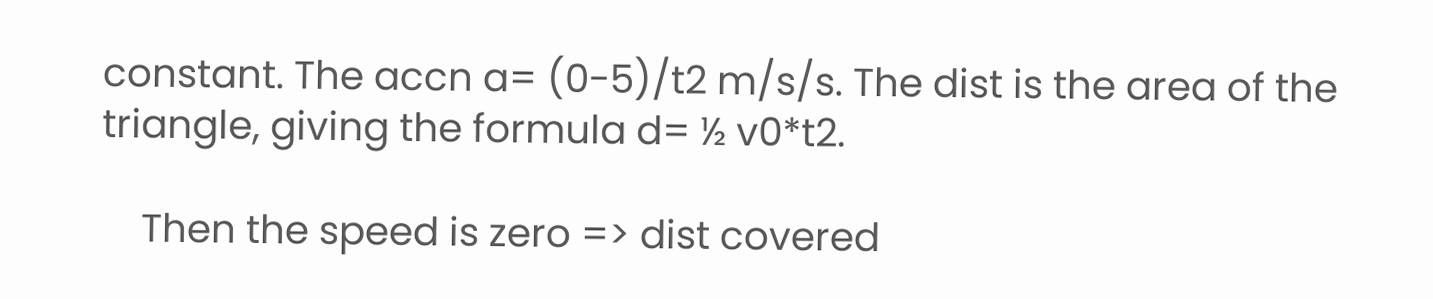constant. The accn a= (0-5)/t2 m/s/s. The dist is the area of the triangle, giving the formula d= ½ v0*t2.

    Then the speed is zero => dist covered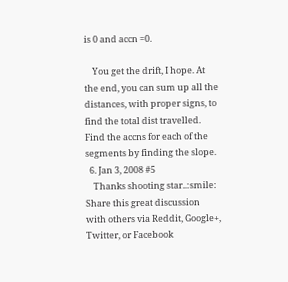is 0 and accn =0.

    You get the drift, I hope. At the end, you can sum up all the distances, with proper signs, to find the total dist travelled. Find the accns for each of the segments by finding the slope.
  6. Jan 3, 2008 #5
    Thanks shooting star..:smile:
Share this great discussion with others via Reddit, Google+, Twitter, or Facebook